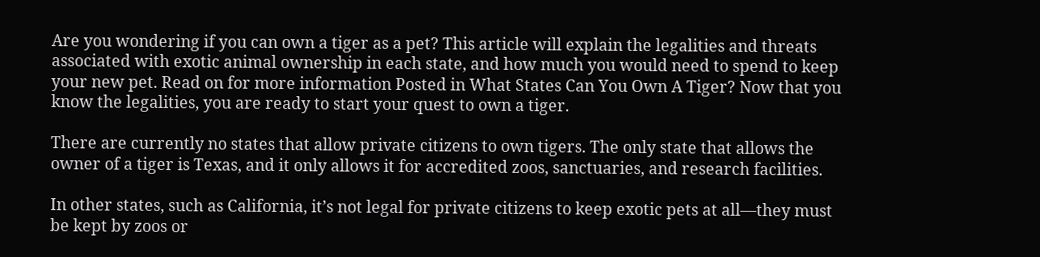Are you wondering if you can own a tiger as a pet? This article will explain the legalities and threats associated with exotic animal ownership in each state, and how much you would need to spend to keep your new pet. Read on for more information Posted in What States Can You Own A Tiger? Now that you know the legalities, you are ready to start your quest to own a tiger.

There are currently no states that allow private citizens to own tigers. The only state that allows the owner of a tiger is Texas, and it only allows it for accredited zoos, sanctuaries, and research facilities.

In other states, such as California, it’s not legal for private citizens to keep exotic pets at all—they must be kept by zoos or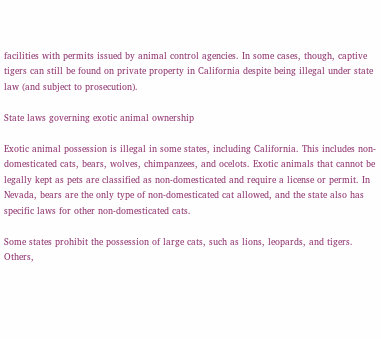facilities with permits issued by animal control agencies. In some cases, though, captive tigers can still be found on private property in California despite being illegal under state law (and subject to prosecution).

State laws governing exotic animal ownership

Exotic animal possession is illegal in some states, including California. This includes non-domesticated cats, bears, wolves, chimpanzees, and ocelots. Exotic animals that cannot be legally kept as pets are classified as non-domesticated and require a license or permit. In Nevada, bears are the only type of non-domesticated cat allowed, and the state also has specific laws for other non-domesticated cats.

Some states prohibit the possession of large cats, such as lions, leopards, and tigers. Others,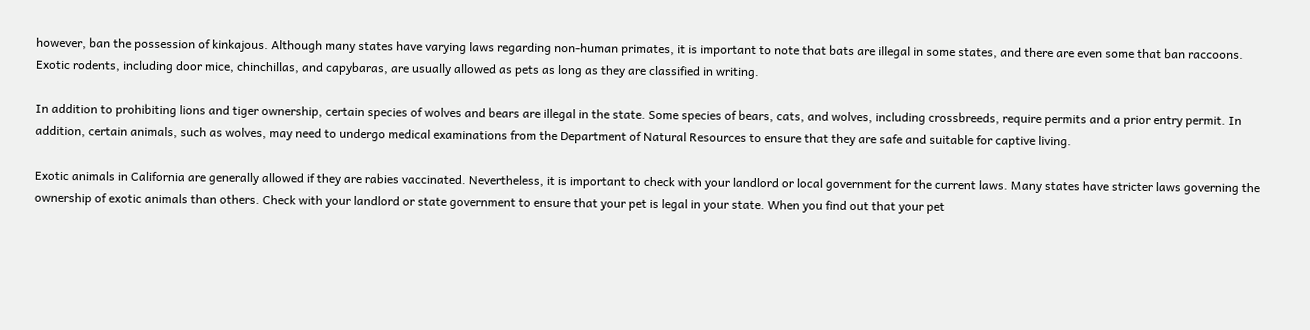however, ban the possession of kinkajous. Although many states have varying laws regarding non-human primates, it is important to note that bats are illegal in some states, and there are even some that ban raccoons. Exotic rodents, including door mice, chinchillas, and capybaras, are usually allowed as pets as long as they are classified in writing.

In addition to prohibiting lions and tiger ownership, certain species of wolves and bears are illegal in the state. Some species of bears, cats, and wolves, including crossbreeds, require permits and a prior entry permit. In addition, certain animals, such as wolves, may need to undergo medical examinations from the Department of Natural Resources to ensure that they are safe and suitable for captive living.

Exotic animals in California are generally allowed if they are rabies vaccinated. Nevertheless, it is important to check with your landlord or local government for the current laws. Many states have stricter laws governing the ownership of exotic animals than others. Check with your landlord or state government to ensure that your pet is legal in your state. When you find out that your pet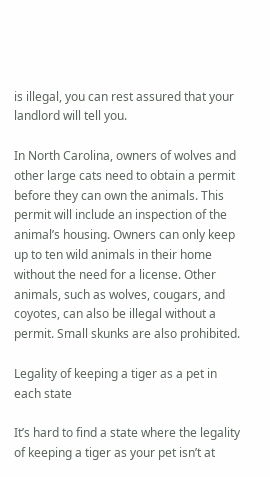is illegal, you can rest assured that your landlord will tell you.

In North Carolina, owners of wolves and other large cats need to obtain a permit before they can own the animals. This permit will include an inspection of the animal’s housing. Owners can only keep up to ten wild animals in their home without the need for a license. Other animals, such as wolves, cougars, and coyotes, can also be illegal without a permit. Small skunks are also prohibited.

Legality of keeping a tiger as a pet in each state

It’s hard to find a state where the legality of keeping a tiger as your pet isn’t at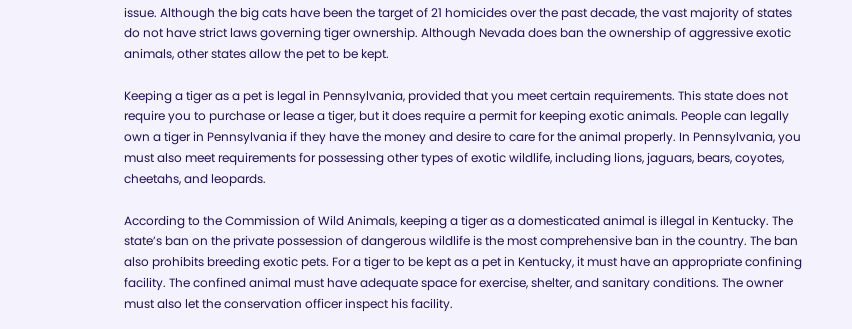issue. Although the big cats have been the target of 21 homicides over the past decade, the vast majority of states do not have strict laws governing tiger ownership. Although Nevada does ban the ownership of aggressive exotic animals, other states allow the pet to be kept.

Keeping a tiger as a pet is legal in Pennsylvania, provided that you meet certain requirements. This state does not require you to purchase or lease a tiger, but it does require a permit for keeping exotic animals. People can legally own a tiger in Pennsylvania if they have the money and desire to care for the animal properly. In Pennsylvania, you must also meet requirements for possessing other types of exotic wildlife, including lions, jaguars, bears, coyotes, cheetahs, and leopards.

According to the Commission of Wild Animals, keeping a tiger as a domesticated animal is illegal in Kentucky. The state’s ban on the private possession of dangerous wildlife is the most comprehensive ban in the country. The ban also prohibits breeding exotic pets. For a tiger to be kept as a pet in Kentucky, it must have an appropriate confining facility. The confined animal must have adequate space for exercise, shelter, and sanitary conditions. The owner must also let the conservation officer inspect his facility.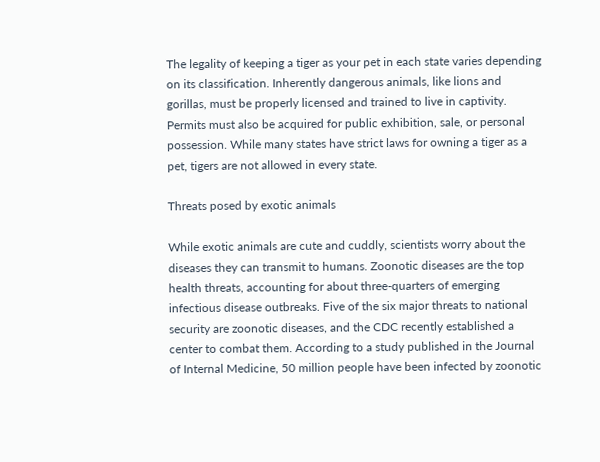The legality of keeping a tiger as your pet in each state varies depending on its classification. Inherently dangerous animals, like lions and gorillas, must be properly licensed and trained to live in captivity. Permits must also be acquired for public exhibition, sale, or personal possession. While many states have strict laws for owning a tiger as a pet, tigers are not allowed in every state.

Threats posed by exotic animals

While exotic animals are cute and cuddly, scientists worry about the diseases they can transmit to humans. Zoonotic diseases are the top health threats, accounting for about three-quarters of emerging infectious disease outbreaks. Five of the six major threats to national security are zoonotic diseases, and the CDC recently established a center to combat them. According to a study published in the Journal of Internal Medicine, 50 million people have been infected by zoonotic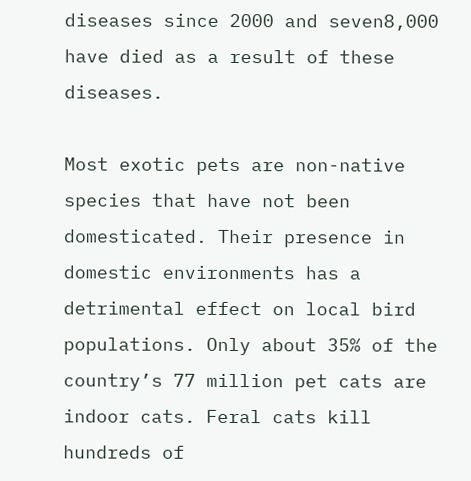diseases since 2000 and seven8,000 have died as a result of these diseases.

Most exotic pets are non-native species that have not been domesticated. Their presence in domestic environments has a detrimental effect on local bird populations. Only about 35% of the country’s 77 million pet cats are indoor cats. Feral cats kill hundreds of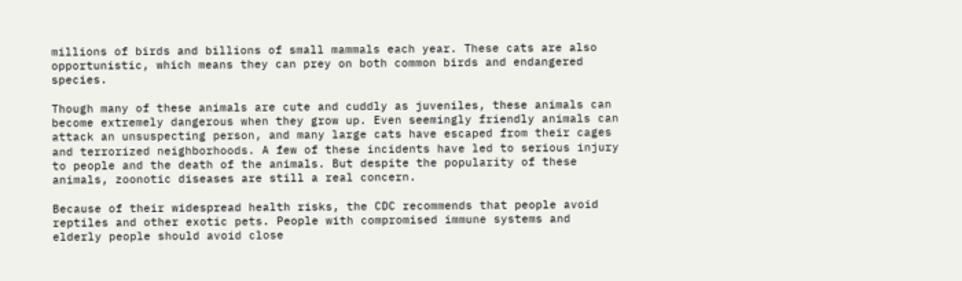millions of birds and billions of small mammals each year. These cats are also opportunistic, which means they can prey on both common birds and endangered species.

Though many of these animals are cute and cuddly as juveniles, these animals can become extremely dangerous when they grow up. Even seemingly friendly animals can attack an unsuspecting person, and many large cats have escaped from their cages and terrorized neighborhoods. A few of these incidents have led to serious injury to people and the death of the animals. But despite the popularity of these animals, zoonotic diseases are still a real concern.

Because of their widespread health risks, the CDC recommends that people avoid reptiles and other exotic pets. People with compromised immune systems and elderly people should avoid close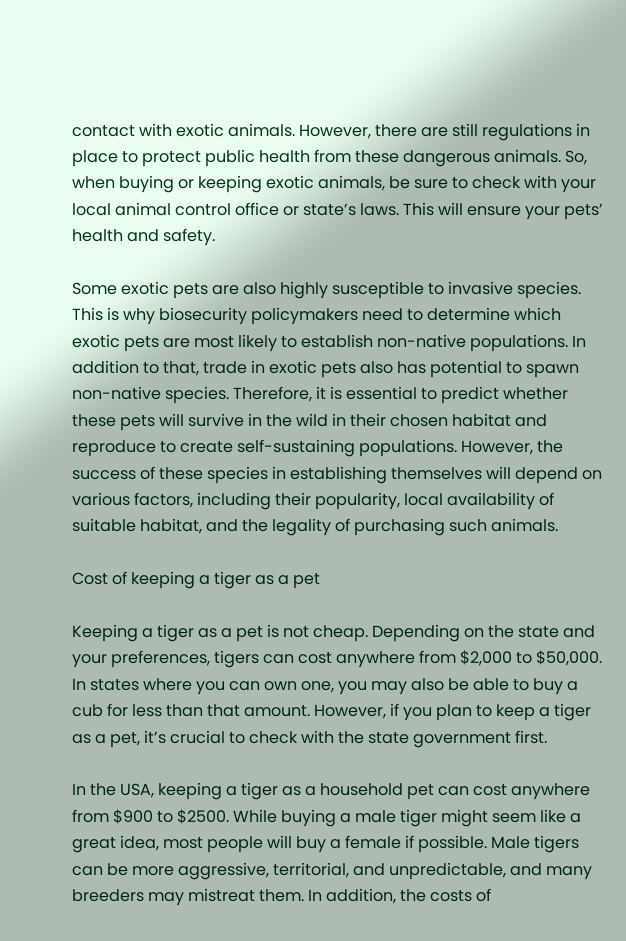contact with exotic animals. However, there are still regulations in place to protect public health from these dangerous animals. So, when buying or keeping exotic animals, be sure to check with your local animal control office or state’s laws. This will ensure your pets’ health and safety.

Some exotic pets are also highly susceptible to invasive species. This is why biosecurity policymakers need to determine which exotic pets are most likely to establish non-native populations. In addition to that, trade in exotic pets also has potential to spawn non-native species. Therefore, it is essential to predict whether these pets will survive in the wild in their chosen habitat and reproduce to create self-sustaining populations. However, the success of these species in establishing themselves will depend on various factors, including their popularity, local availability of suitable habitat, and the legality of purchasing such animals.

Cost of keeping a tiger as a pet

Keeping a tiger as a pet is not cheap. Depending on the state and your preferences, tigers can cost anywhere from $2,000 to $50,000. In states where you can own one, you may also be able to buy a cub for less than that amount. However, if you plan to keep a tiger as a pet, it’s crucial to check with the state government first.

In the USA, keeping a tiger as a household pet can cost anywhere from $900 to $2500. While buying a male tiger might seem like a great idea, most people will buy a female if possible. Male tigers can be more aggressive, territorial, and unpredictable, and many breeders may mistreat them. In addition, the costs of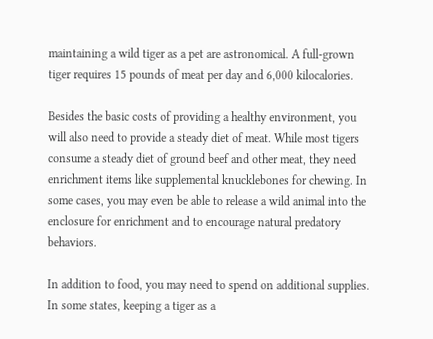maintaining a wild tiger as a pet are astronomical. A full-grown tiger requires 15 pounds of meat per day and 6,000 kilocalories.

Besides the basic costs of providing a healthy environment, you will also need to provide a steady diet of meat. While most tigers consume a steady diet of ground beef and other meat, they need enrichment items like supplemental knucklebones for chewing. In some cases, you may even be able to release a wild animal into the enclosure for enrichment and to encourage natural predatory behaviors.

In addition to food, you may need to spend on additional supplies. In some states, keeping a tiger as a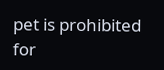pet is prohibited for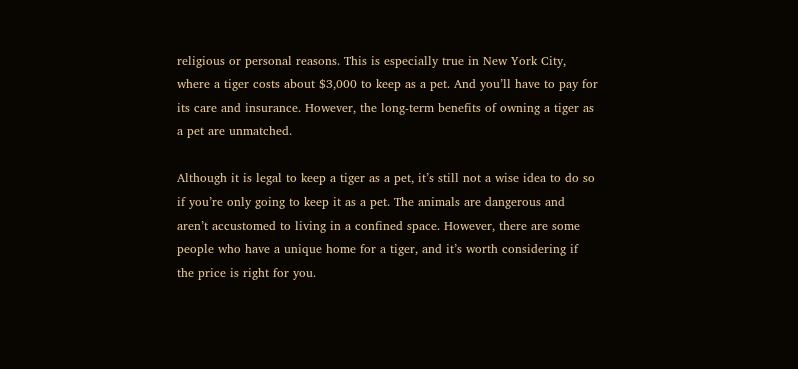religious or personal reasons. This is especially true in New York City, where a tiger costs about $3,000 to keep as a pet. And you’ll have to pay for its care and insurance. However, the long-term benefits of owning a tiger as a pet are unmatched.

Although it is legal to keep a tiger as a pet, it’s still not a wise idea to do so if you’re only going to keep it as a pet. The animals are dangerous and aren’t accustomed to living in a confined space. However, there are some people who have a unique home for a tiger, and it’s worth considering if the price is right for you.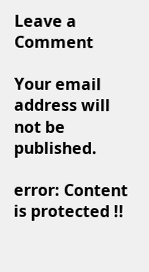Leave a Comment

Your email address will not be published.

error: Content is protected !!